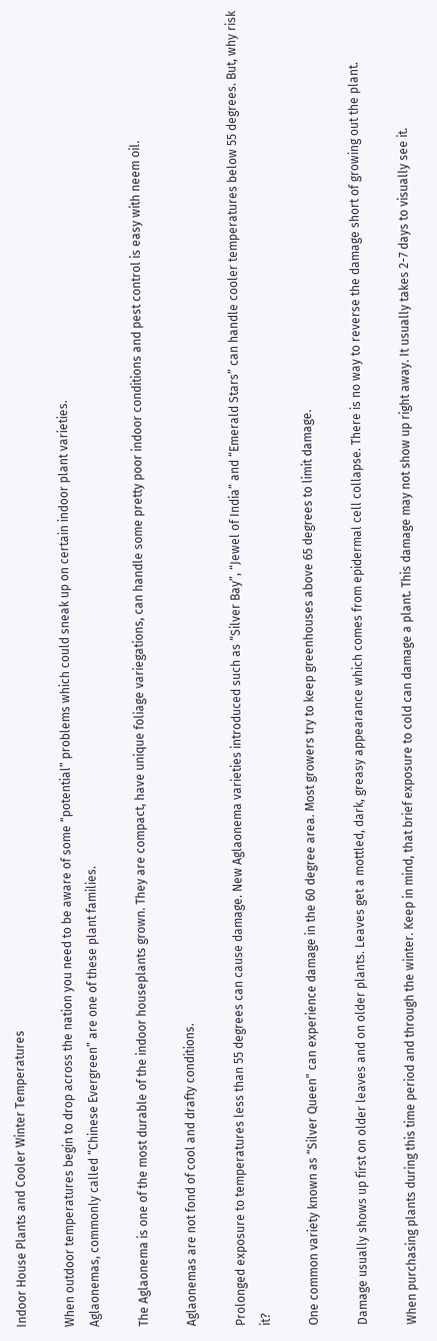Indoor House Plants and Cooler Winter Temperatures

When outdoor temperatures begin to drop across the nation you need to be aware of some “potential” problems which could sneak up on certain indoor plant varieties.
Aglaonemas, commonly called “Chinese Evergreen” are one of these plant families.

The Aglaonema is one of the most durable of the indoor houseplants grown. They are compact, have unique foliage variegations, can handle some pretty poor indoor conditions and pest control is easy with neem oil.

Aglaonemas are not fond of cool and drafty conditions.

Prolonged exposure to temperatures less than 55 degrees can cause damage. New Aglaonema varieties introduced such as “Silver Bay”, “Jewel of India” and “Emerald Stars” can handle cooler temperatures below 55 degrees. But, why risk it?

One common variety known as “Silver Queen” can experience damage in the 60 degree area. Most growers try to keep greenhouses above 65 degrees to limit damage.

Damage usually shows up first on older leaves and on older plants. Leaves get a mottled, dark, greasy appearance which comes from epidermal cell collapse. There is no way to reverse the damage short of growing out the plant.

When purchasing plants during this time period and through the winter. Keep in mind, that brief exposure to cold can damage a plant. This damage may not show up right away. It usually takes 2-7 days to visually see it.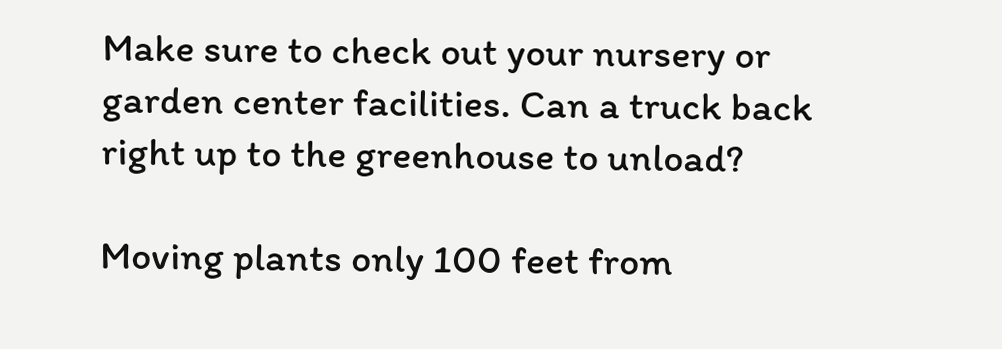Make sure to check out your nursery or garden center facilities. Can a truck back right up to the greenhouse to unload?

Moving plants only 100 feet from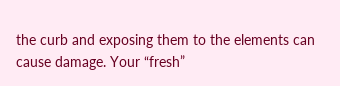the curb and exposing them to the elements can cause damage. Your “fresh”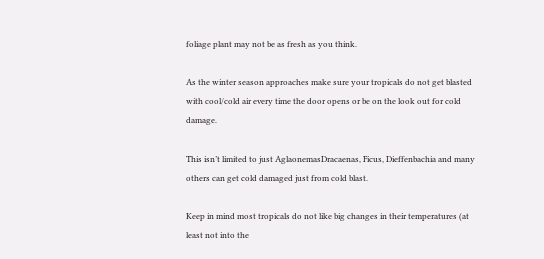foliage plant may not be as fresh as you think.

As the winter season approaches make sure your tropicals do not get blasted with cool/cold air every time the door opens or be on the look out for cold damage.

This isn’t limited to just AglaonemasDracaenas, Ficus, Dieffenbachia and many others can get cold damaged just from cold blast.

Keep in mind most tropicals do not like big changes in their temperatures (at least not into the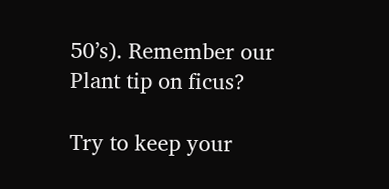50’s). Remember our Plant tip on ficus?

Try to keep your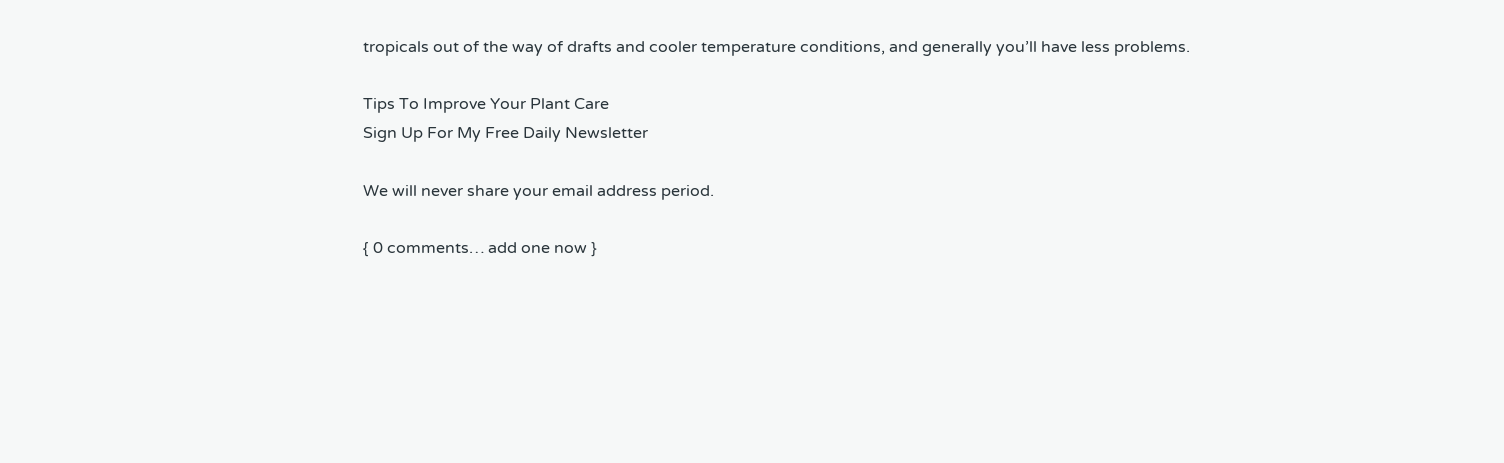tropicals out of the way of drafts and cooler temperature conditions, and generally you’ll have less problems.

Tips To Improve Your Plant Care
Sign Up For My Free Daily Newsletter

We will never share your email address period.

{ 0 comments… add one now }